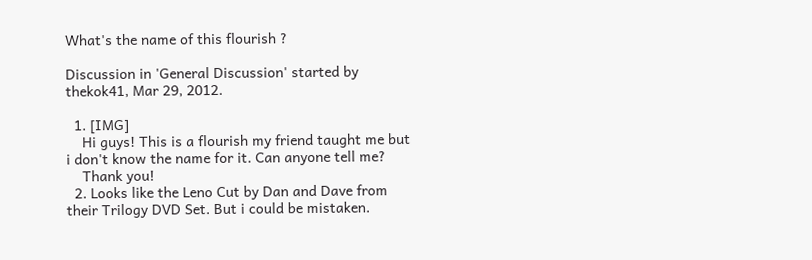What's the name of this flourish ?

Discussion in 'General Discussion' started by thekok41, Mar 29, 2012.

  1. [IMG]
    Hi guys! This is a flourish my friend taught me but i don't know the name for it. Can anyone tell me?
    Thank you!
  2. Looks like the Leno Cut by Dan and Dave from their Trilogy DVD Set. But i could be mistaken.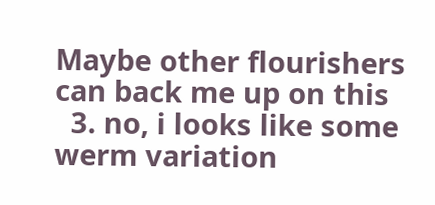Maybe other flourishers can back me up on this
  3. no, i looks like some werm variation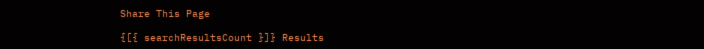Share This Page

{[{ searchResultsCount }]} Results